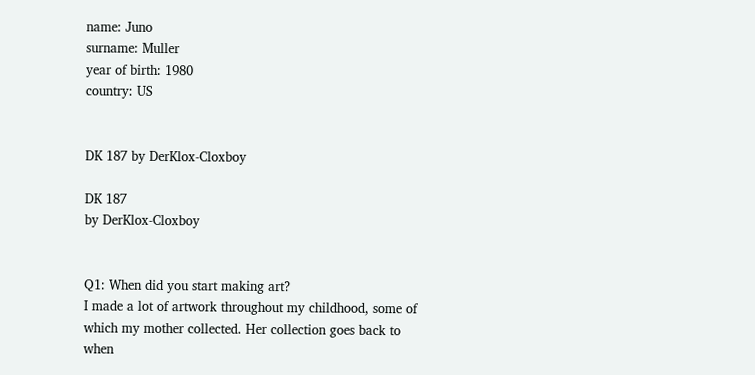name: Juno
surname: Muller
year of birth: 1980
country: US


DK 187 by DerKlox-Cloxboy

DK 187
by DerKlox-Cloxboy


Q1: When did you start making art?
I made a lot of artwork throughout my childhood, some of which my mother collected. Her collection goes back to when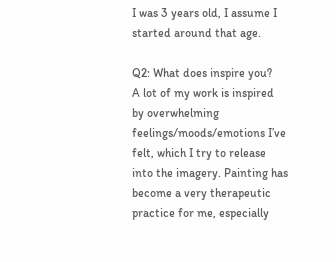I was 3 years old, I assume I started around that age.

Q2: What does inspire you?
A lot of my work is inspired by overwhelming feelings/moods/emotions I’ve felt, which I try to release into the imagery. Painting has become a very therapeutic practice for me, especially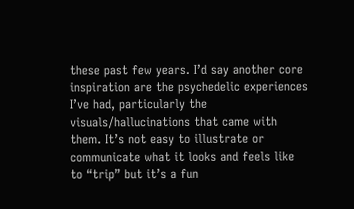these past few years. I’d say another core inspiration are the psychedelic experiences I’ve had, particularly the visuals/hallucinations that came with them. It’s not easy to illustrate or communicate what it looks and feels like to “trip” but it’s a fun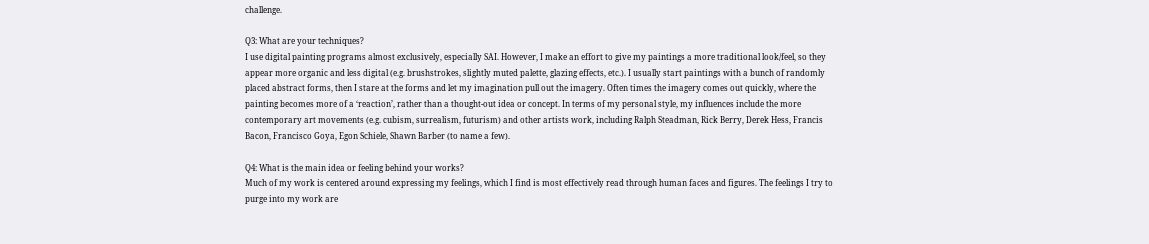challenge.

Q3: What are your techniques?
I use digital painting programs almost exclusively, especially SAI. However, I make an effort to give my paintings a more traditional look/feel, so they appear more organic and less digital (e.g. brushstrokes, slightly muted palette, glazing effects, etc.). I usually start paintings with a bunch of randomly placed abstract forms, then I stare at the forms and let my imagination pull out the imagery. Often times the imagery comes out quickly, where the painting becomes more of a ‘reaction’, rather than a thought-out idea or concept. In terms of my personal style, my influences include the more contemporary art movements (e.g. cubism, surrealism, futurism) and other artists work, including Ralph Steadman, Rick Berry, Derek Hess, Francis Bacon, Francisco Goya, Egon Schiele, Shawn Barber (to name a few).

Q4: What is the main idea or feeling behind your works?
Much of my work is centered around expressing my feelings, which I find is most effectively read through human faces and figures. The feelings I try to purge into my work are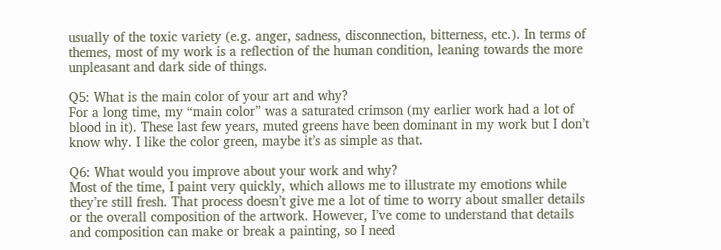usually of the toxic variety (e.g. anger, sadness, disconnection, bitterness, etc.). In terms of themes, most of my work is a reflection of the human condition, leaning towards the more unpleasant and dark side of things.

Q5: What is the main color of your art and why?
For a long time, my “main color” was a saturated crimson (my earlier work had a lot of blood in it). These last few years, muted greens have been dominant in my work but I don’t know why. I like the color green, maybe it’s as simple as that.

Q6: What would you improve about your work and why?
Most of the time, I paint very quickly, which allows me to illustrate my emotions while they’re still fresh. That process doesn’t give me a lot of time to worry about smaller details or the overall composition of the artwork. However, I’ve come to understand that details and composition can make or break a painting, so I need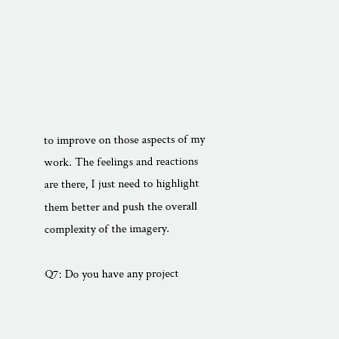to improve on those aspects of my work. The feelings and reactions are there, I just need to highlight them better and push the overall complexity of the imagery.

Q7: Do you have any project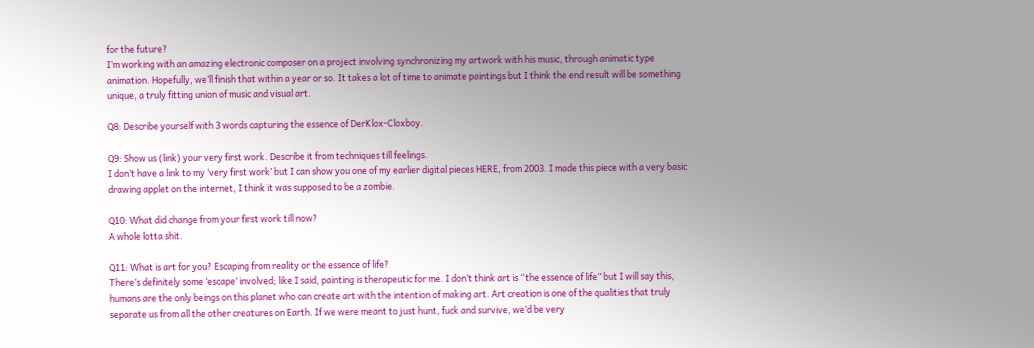for the future?
I’m working with an amazing electronic composer on a project involving synchronizing my artwork with his music, through animatic type animation. Hopefully, we’ll finish that within a year or so. It takes a lot of time to animate paintings but I think the end result will be something unique, a truly fitting union of music and visual art.

Q8: Describe yourself with 3 words capturing the essence of DerKlox-Cloxboy.

Q9: Show us (link) your very first work. Describe it from techniques till feelings.
I don’t have a link to my ‘very first work’ but I can show you one of my earlier digital pieces HERE, from 2003. I made this piece with a very basic drawing applet on the internet, I think it was supposed to be a zombie.

Q10: What did change from your first work till now?
A whole lotta shit.

Q11: What is art for you? Escaping from reality or the essence of life?
There’s definitely some ‘escape’ involved; like I said, painting is therapeutic for me. I don’t think art is “the essence of life” but I will say this, humans are the only beings on this planet who can create art with the intention of making art. Art creation is one of the qualities that truly separate us from all the other creatures on Earth. If we were meant to just hunt, fuck and survive, we’d be very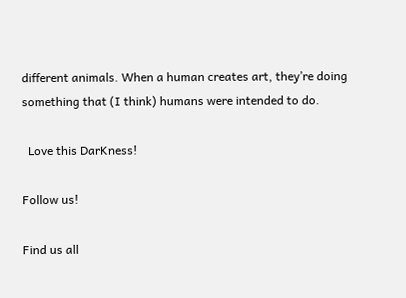different animals. When a human creates art, they’re doing something that (I think) humans were intended to do.

  Love this DarKness!

Follow us!

Find us all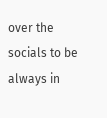over the socials to be always in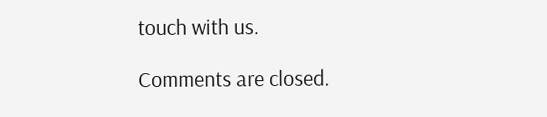touch with us.

Comments are closed.